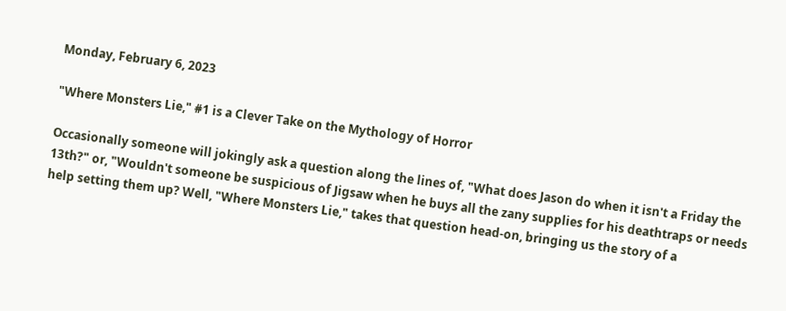Monday, February 6, 2023

"Where Monsters Lie," #1 is a Clever Take on the Mythology of Horror

Occasionally someone will jokingly ask a question along the lines of, "What does Jason do when it isn't a Friday the 13th?" or, "Wouldn't someone be suspicious of Jigsaw when he buys all the zany supplies for his deathtraps or needs help setting them up? Well, "Where Monsters Lie," takes that question head-on, bringing us the story of a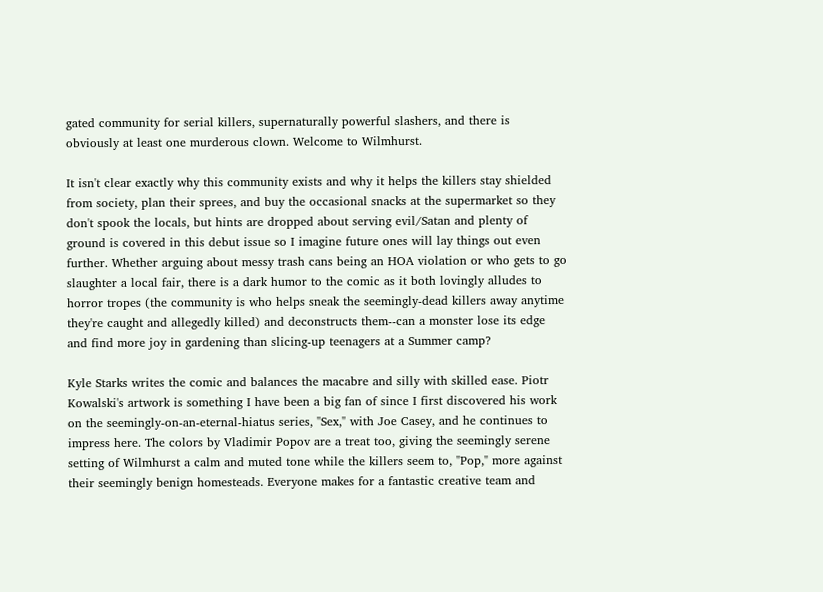gated community for serial killers, supernaturally powerful slashers, and there is obviously at least one murderous clown. Welcome to Wilmhurst.

It isn't clear exactly why this community exists and why it helps the killers stay shielded from society, plan their sprees, and buy the occasional snacks at the supermarket so they don't spook the locals, but hints are dropped about serving evil/Satan and plenty of ground is covered in this debut issue so I imagine future ones will lay things out even further. Whether arguing about messy trash cans being an HOA violation or who gets to go slaughter a local fair, there is a dark humor to the comic as it both lovingly alludes to horror tropes (the community is who helps sneak the seemingly-dead killers away anytime they're caught and allegedly killed) and deconstructs them--can a monster lose its edge and find more joy in gardening than slicing-up teenagers at a Summer camp?

Kyle Starks writes the comic and balances the macabre and silly with skilled ease. Piotr Kowalski's artwork is something I have been a big fan of since I first discovered his work on the seemingly-on-an-eternal-hiatus series, "Sex," with Joe Casey, and he continues to impress here. The colors by Vladimir Popov are a treat too, giving the seemingly serene setting of Wilmhurst a calm and muted tone while the killers seem to, "Pop," more against their seemingly benign homesteads. Everyone makes for a fantastic creative team and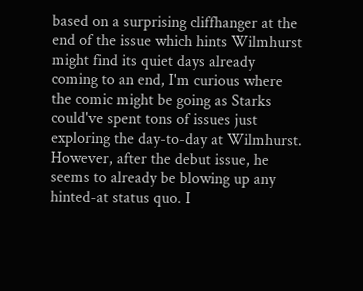based on a surprising cliffhanger at the end of the issue which hints Wilmhurst might find its quiet days already coming to an end, I'm curious where the comic might be going as Starks could've spent tons of issues just exploring the day-to-day at Wilmhurst. However, after the debut issue, he seems to already be blowing up any hinted-at status quo. I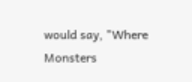would say, "Where Monsters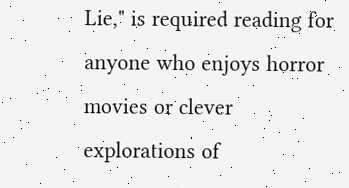Lie," is required reading for anyone who enjoys horror movies or clever explorations of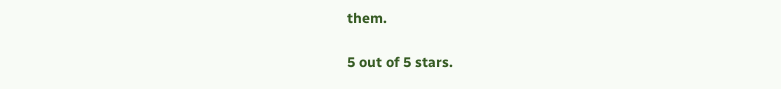them.

5 out of 5 stars.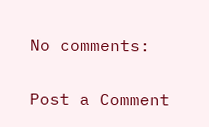No comments:

Post a Comment